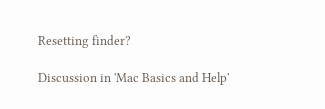Resetting finder?

Discussion in 'Mac Basics and Help'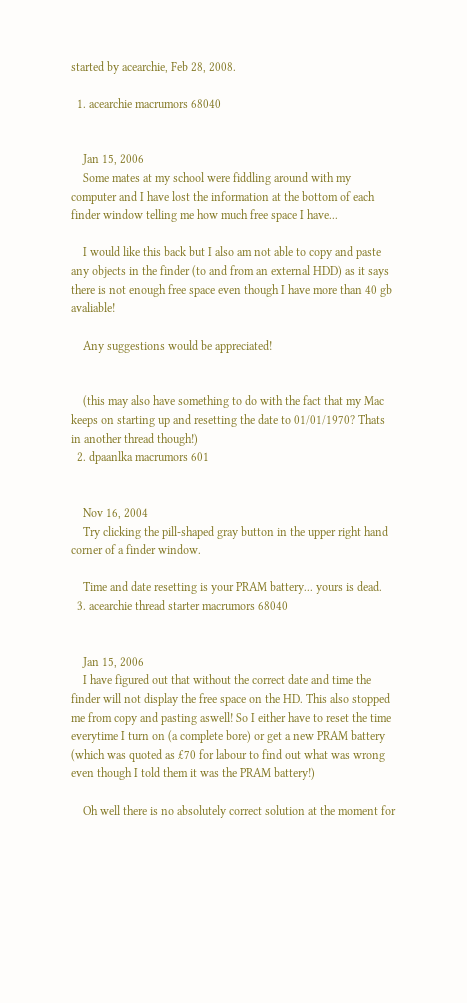started by acearchie, Feb 28, 2008.

  1. acearchie macrumors 68040


    Jan 15, 2006
    Some mates at my school were fiddling around with my computer and I have lost the information at the bottom of each finder window telling me how much free space I have...

    I would like this back but I also am not able to copy and paste any objects in the finder (to and from an external HDD) as it says there is not enough free space even though I have more than 40 gb avaliable!

    Any suggestions would be appreciated!


    (this may also have something to do with the fact that my Mac keeps on starting up and resetting the date to 01/01/1970? Thats in another thread though!)
  2. dpaanlka macrumors 601


    Nov 16, 2004
    Try clicking the pill-shaped gray button in the upper right hand corner of a finder window.

    Time and date resetting is your PRAM battery... yours is dead.
  3. acearchie thread starter macrumors 68040


    Jan 15, 2006
    I have figured out that without the correct date and time the finder will not display the free space on the HD. This also stopped me from copy and pasting aswell! So I either have to reset the time everytime I turn on (a complete bore) or get a new PRAM battery (which was quoted as £70 for labour to find out what was wrong even though I told them it was the PRAM battery!)

    Oh well there is no absolutely correct solution at the moment for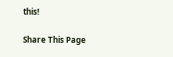this!

Share This Page